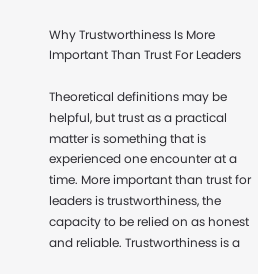Why Trustworthiness Is More Important Than Trust For Leaders

Theoretical definitions may be helpful, but trust as a practical matter is something that is experienced one encounter at a time. More important than trust for leaders is trustworthiness, the capacity to be relied on as honest and reliable. Trustworthiness is a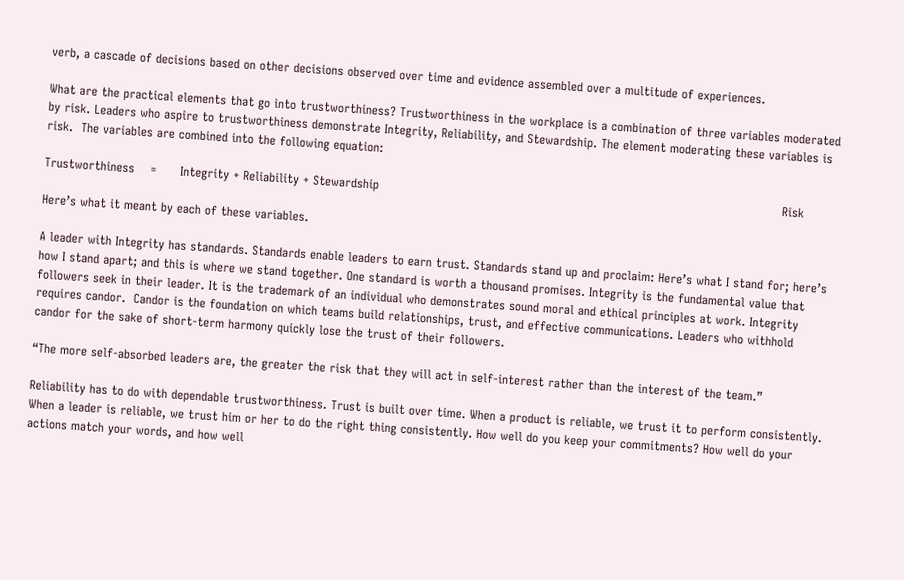verb, a cascade of decisions based on other decisions observed over time and evidence assembled over a multitude of experiences.

What are the practical elements that go into trustworthiness? Trustworthiness in the workplace is a combination of three variables moderated by risk. Leaders who aspire to trustworthiness demonstrate Integrity, Reliability, and Stewardship. The element moderating these variables is risk.  The variables are combined into the following equation:

Trustworthiness    =      Integrity + Reliability + Stewardship                                                                                                     Risk

Here’s what it meant by each of these variables.

A leader with Integrity has standards. Standards enable leaders to earn trust. Standards stand up and proclaim: Here’s what I stand for; here’s how I stand apart; and this is where we stand together. One standard is worth a thousand promises. Integrity is the fundamental value that followers seek in their leader. It is the trademark of an individual who demonstrates sound moral and ethical principles at work. Integrity requires candor.  Candor is the foundation on which teams build relationships, trust, and effective communications. Leaders who withhold candor for the sake of short-term harmony quickly lose the trust of their followers.

“The more self-absorbed leaders are, the greater the risk that they will act in self-interest rather than the interest of the team.”

Reliability has to do with dependable trustworthiness. Trust is built over time. When a product is reliable, we trust it to perform consistently. When a leader is reliable, we trust him or her to do the right thing consistently. How well do you keep your commitments? How well do your actions match your words, and how well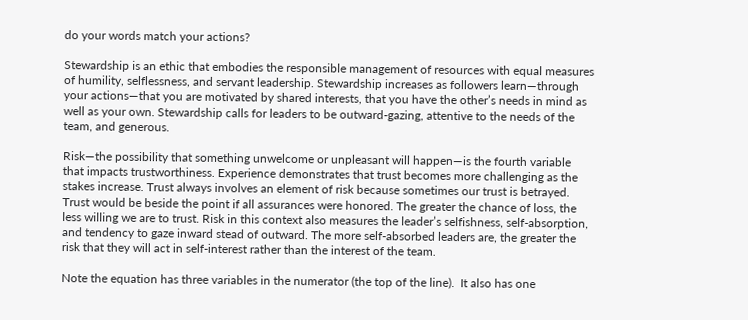do your words match your actions?

Stewardship is an ethic that embodies the responsible management of resources with equal measures of humility, selflessness, and servant leadership. Stewardship increases as followers learn—through your actions—that you are motivated by shared interests, that you have the other’s needs in mind as well as your own. Stewardship calls for leaders to be outward-gazing, attentive to the needs of the team, and generous.

Risk—the possibility that something unwelcome or unpleasant will happen—is the fourth variable that impacts trustworthiness. Experience demonstrates that trust becomes more challenging as the stakes increase. Trust always involves an element of risk because sometimes our trust is betrayed. Trust would be beside the point if all assurances were honored. The greater the chance of loss, the less willing we are to trust. Risk in this context also measures the leader’s selfishness, self-absorption, and tendency to gaze inward stead of outward. The more self-absorbed leaders are, the greater the risk that they will act in self-interest rather than the interest of the team.

Note the equation has three variables in the numerator (the top of the line).  It also has one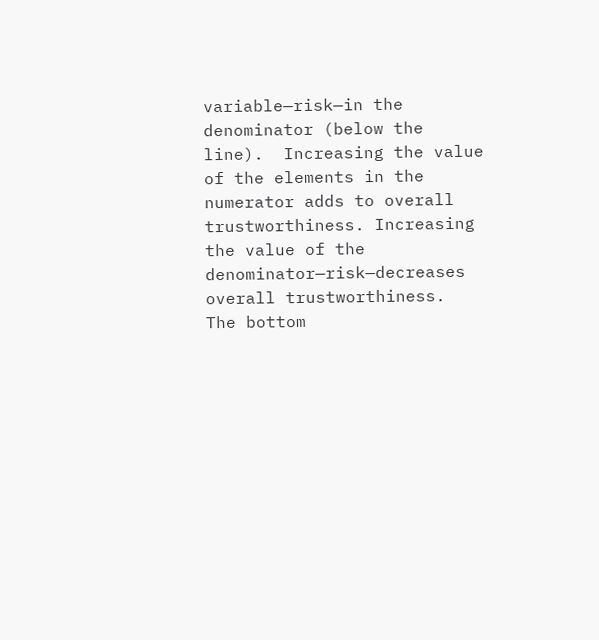variable—risk—in the denominator (below the line).  Increasing the value of the elements in the numerator adds to overall trustworthiness. Increasing the value of the denominator—risk—decreases overall trustworthiness.  The bottom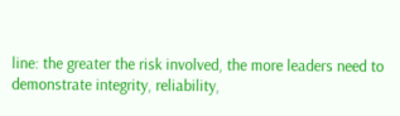line: the greater the risk involved, the more leaders need to demonstrate integrity, reliability,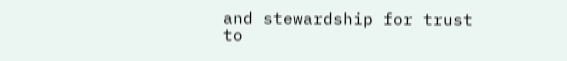and stewardship for trust to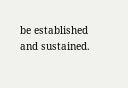be established and sustained.